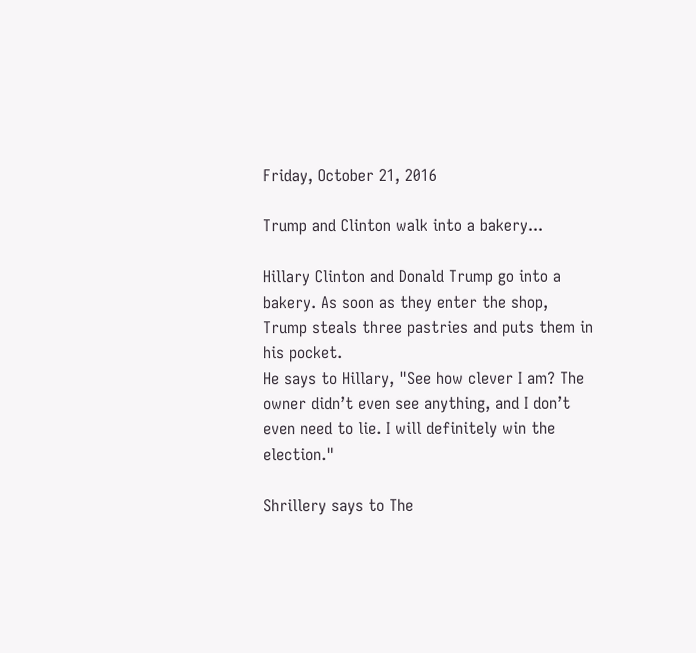Friday, October 21, 2016

Trump and Clinton walk into a bakery...

Hillary Clinton and Donald Trump go into a bakery. As soon as they enter the shop, Trump steals three pastries and puts them in his pocket.
He says to Hillary, "See how clever I am? The owner didn’t even see anything, and I don’t even need to lie. I will definitely win the election."

Shrillery says to The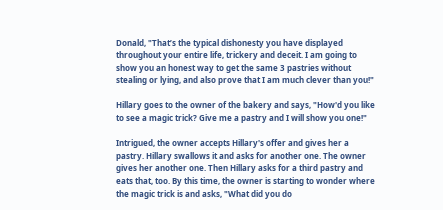Donald, "That’s the typical dishonesty you have displayed throughout your entire life, trickery and deceit. I am going to show you an honest way to get the same 3 pastries without stealing or lying, and also prove that I am much clever than you!"

Hillary goes to the owner of the bakery and says, "How'd you like to see a magic trick? Give me a pastry and I will show you one!"

Intrigued, the owner accepts Hillary's offer and gives her a pastry. Hillary swallows it and asks for another one. The owner gives her another one. Then Hillary asks for a third pastry and eats that, too. By this time, the owner is starting to wonder where the magic trick is and asks, "What did you do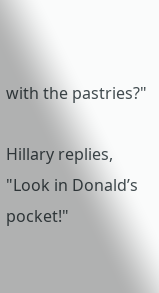with the pastries?"

Hillary replies, "Look in Donald’s pocket!"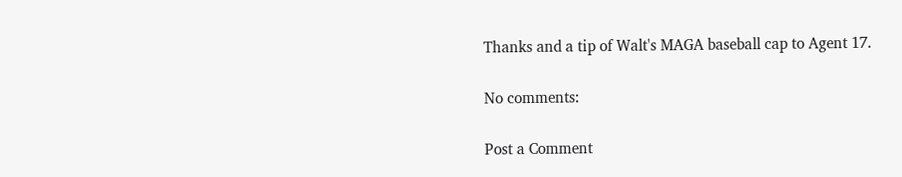Thanks and a tip of Walt's MAGA baseball cap to Agent 17.

No comments:

Post a Comment